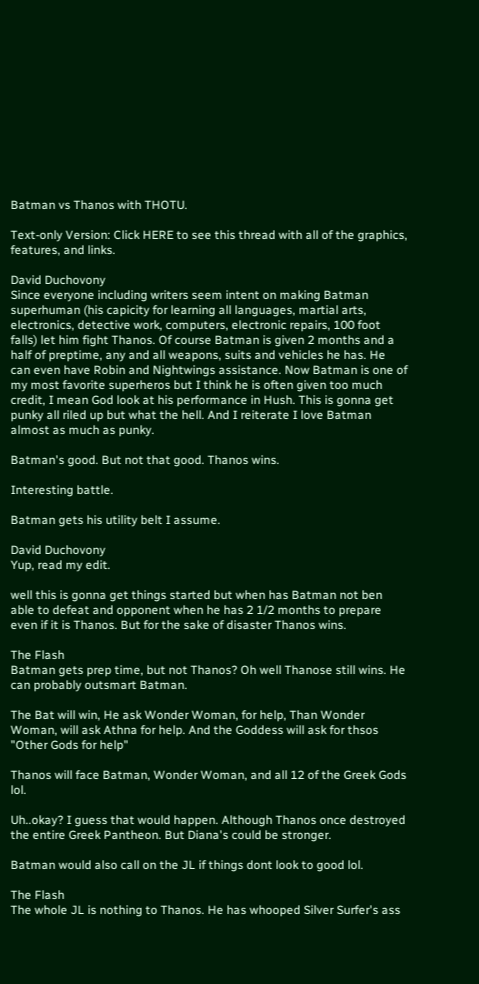Batman vs Thanos with THOTU.

Text-only Version: Click HERE to see this thread with all of the graphics, features, and links.

David Duchovony
Since everyone including writers seem intent on making Batman superhuman (his capicity for learning all languages, martial arts, electronics, detective work, computers, electronic repairs, 100 foot falls) let him fight Thanos. Of course Batman is given 2 months and a half of preptime, any and all weapons, suits and vehicles he has. He can even have Robin and Nightwings assistance. Now Batman is one of my most favorite superheros but I think he is often given too much credit, I mean God look at his performance in Hush. This is gonna get punky all riled up but what the hell. And I reiterate I love Batman almost as much as punky.

Batman's good. But not that good. Thanos wins.

Interesting battle.

Batman gets his utility belt I assume.

David Duchovony
Yup, read my edit.

well this is gonna get things started but when has Batman not ben able to defeat and opponent when he has 2 1/2 months to prepare even if it is Thanos. But for the sake of disaster Thanos wins.

The Flash
Batman gets prep time, but not Thanos? Oh well Thanose still wins. He can probably outsmart Batman.

The Bat will win, He ask Wonder Woman, for help, Than Wonder Woman, will ask Athna for help. And the Goddess will ask for thsos "Other Gods for help"

Thanos will face Batman, Wonder Woman, and all 12 of the Greek Gods lol.

Uh..okay? I guess that would happen. Although Thanos once destroyed the entire Greek Pantheon. But Diana's could be stronger.

Batman would also call on the JL if things dont look to good lol.

The Flash
The whole JL is nothing to Thanos. He has whooped Silver Surfer's ass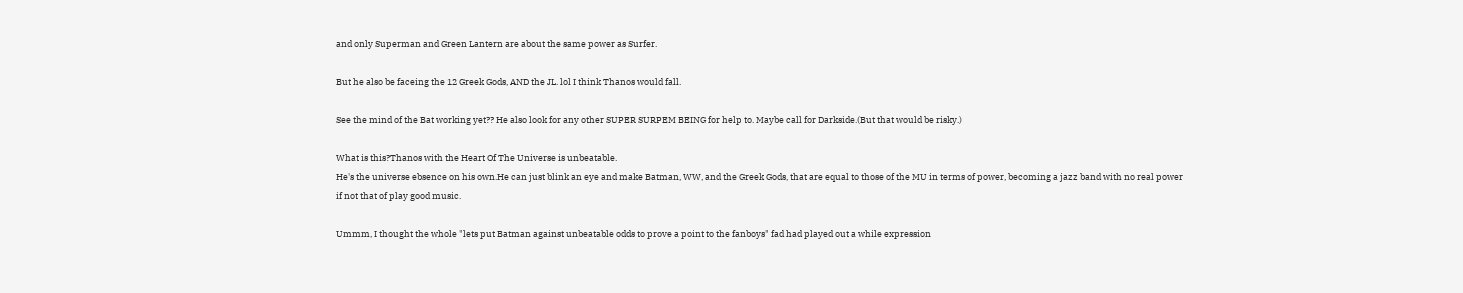and only Superman and Green Lantern are about the same power as Surfer.

But he also be faceing the 12 Greek Gods, AND the JL. lol I think Thanos would fall.

See the mind of the Bat working yet?? He also look for any other SUPER SURPEM BEING for help to. Maybe call for Darkside.(But that would be risky.)

What is this?Thanos with the Heart Of The Universe is unbeatable.
He's the universe ebsence on his own.He can just blink an eye and make Batman, WW, and the Greek Gods, that are equal to those of the MU in terms of power, becoming a jazz band with no real power if not that of play good music.

Ummm, I thought the whole "lets put Batman against unbeatable odds to prove a point to the fanboys" fad had played out a while expression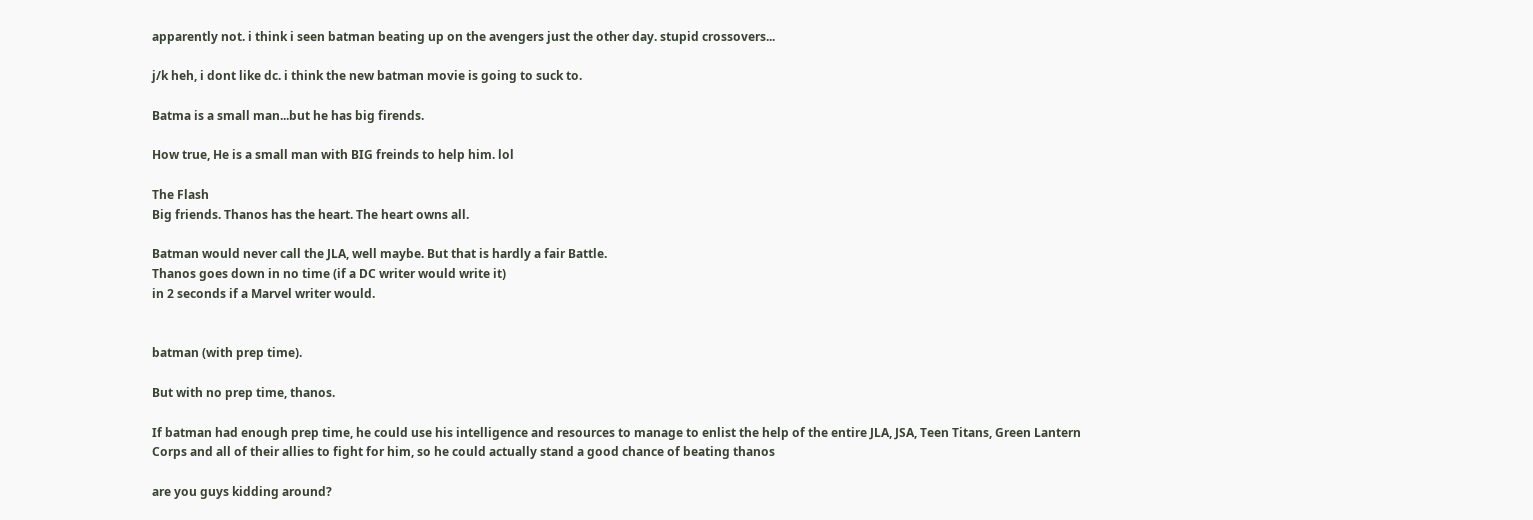apparently not. i think i seen batman beating up on the avengers just the other day. stupid crossovers...

j/k heh, i dont like dc. i think the new batman movie is going to suck to.

Batma is a small man...but he has big firends.

How true, He is a small man with BIG freinds to help him. lol

The Flash
Big friends. Thanos has the heart. The heart owns all.

Batman would never call the JLA, well maybe. But that is hardly a fair Battle.
Thanos goes down in no time (if a DC writer would write it)
in 2 seconds if a Marvel writer would.


batman (with prep time).

But with no prep time, thanos.

If batman had enough prep time, he could use his intelligence and resources to manage to enlist the help of the entire JLA, JSA, Teen Titans, Green Lantern Corps and all of their allies to fight for him, so he could actually stand a good chance of beating thanos

are you guys kidding around?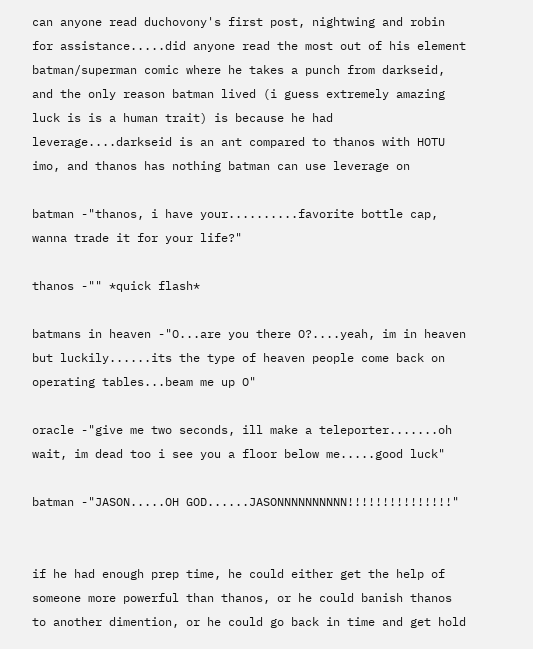can anyone read duchovony's first post, nightwing and robin for assistance.....did anyone read the most out of his element batman/superman comic where he takes a punch from darkseid, and the only reason batman lived (i guess extremely amazing luck is is a human trait) is because he had leverage....darkseid is an ant compared to thanos with HOTU imo, and thanos has nothing batman can use leverage on

batman -"thanos, i have your..........favorite bottle cap, wanna trade it for your life?"

thanos -"" *quick flash*

batmans in heaven -"O...are you there O?....yeah, im in heaven but luckily......its the type of heaven people come back on operating tables...beam me up O"

oracle -"give me two seconds, ill make a teleporter.......oh wait, im dead too i see you a floor below me.....good luck"

batman -"JASON.....OH GOD......JASONNNNNNNNNN!!!!!!!!!!!!!!!"


if he had enough prep time, he could either get the help of someone more powerful than thanos, or he could banish thanos to another dimention, or he could go back in time and get hold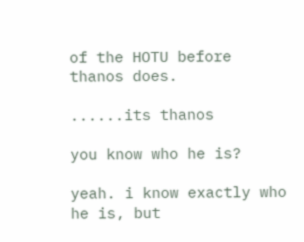of the HOTU before thanos does.

......its thanos

you know who he is?

yeah. i know exactly who he is, but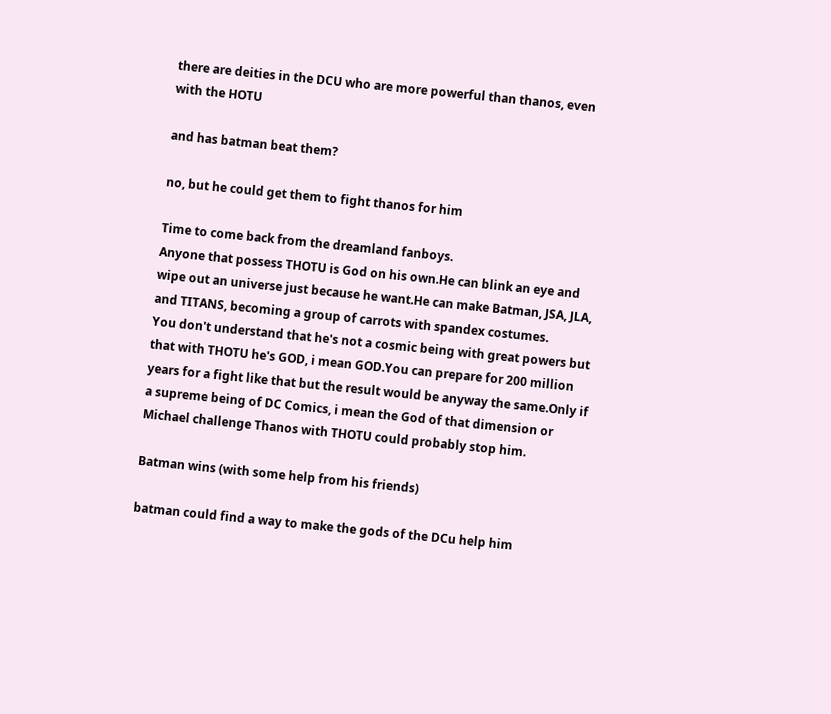there are deities in the DCU who are more powerful than thanos, even with the HOTU

and has batman beat them?

no, but he could get them to fight thanos for him

Time to come back from the dreamland fanboys.
Anyone that possess THOTU is God on his own.He can blink an eye and wipe out an universe just because he want.He can make Batman, JSA, JLA, and TITANS, becoming a group of carrots with spandex costumes.
You don't understand that he's not a cosmic being with great powers but that with THOTU he's GOD, i mean GOD.You can prepare for 200 million years for a fight like that but the result would be anyway the same.Only if a supreme being of DC Comics, i mean the God of that dimension or Michael challenge Thanos with THOTU could probably stop him.

Batman wins (with some help from his friends)

batman could find a way to make the gods of the DCu help him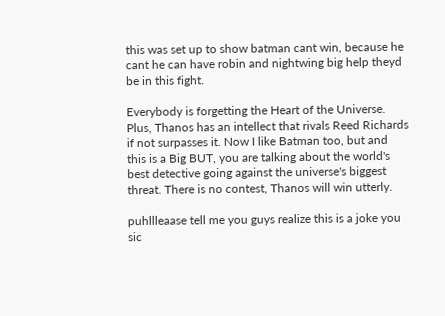this was set up to show batman cant win, because he cant he can have robin and nightwing big help theyd be in this fight.

Everybody is forgetting the Heart of the Universe. Plus, Thanos has an intellect that rivals Reed Richards if not surpasses it. Now I like Batman too, but and this is a Big BUT, you are talking about the world's best detective going against the universe's biggest threat. There is no contest, Thanos will win utterly.

puhllleaase tell me you guys realize this is a joke you sic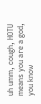uh umm, cough, HOTU means you are a god, you know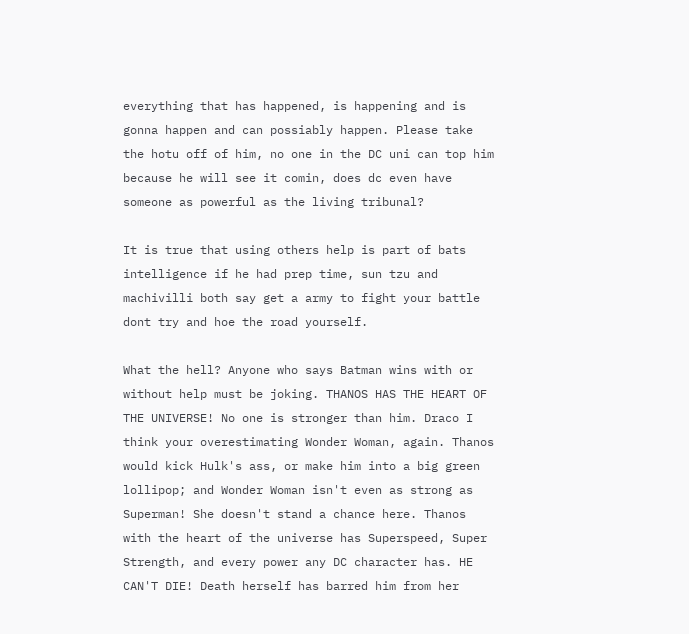everything that has happened, is happening and is gonna happen and can possiably happen. Please take the hotu off of him, no one in the DC uni can top him because he will see it comin, does dc even have someone as powerful as the living tribunal?

It is true that using others help is part of bats intelligence if he had prep time, sun tzu and machivilli both say get a army to fight your battle dont try and hoe the road yourself.

What the hell? Anyone who says Batman wins with or without help must be joking. THANOS HAS THE HEART OF THE UNIVERSE! No one is stronger than him. Draco I think your overestimating Wonder Woman, again. Thanos would kick Hulk's ass, or make him into a big green lollipop; and Wonder Woman isn't even as strong as Superman! She doesn't stand a chance here. Thanos with the heart of the universe has Superspeed, Super Strength, and every power any DC character has. HE CAN'T DIE! Death herself has barred him from her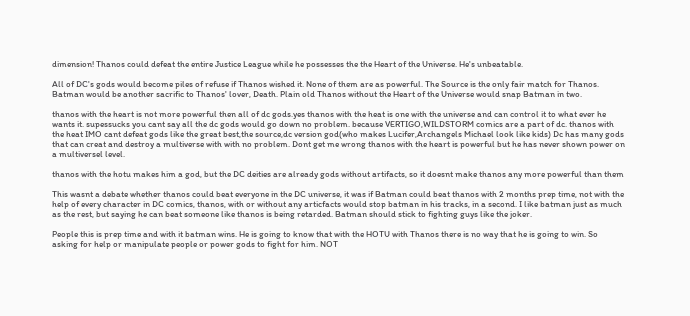dimension! Thanos could defeat the entire Justice League while he possesses the the Heart of the Universe. He's unbeatable.

All of DC's gods would become piles of refuse if Thanos wished it. None of them are as powerful. The Source is the only fair match for Thanos. Batman would be another sacrific to Thanos' lover, Death. Plain old Thanos without the Heart of the Universe would snap Batman in two.

thanos with the heart is not more powerful then all of dc gods.yes thanos with the heat is one with the universe and can control it to what ever he wants it. supessucks you cant say all the dc gods would go down no problem. because VERTIGO,WILDSTORM comics are a part of dc. thanos with the heat IMO cant defeat gods like the great best,the source,dc version god(who makes Lucifer,Archangels Michael look like kids) Dc has many gods that can creat and destroy a multiverse with with no problem. Dont get me wrong thanos with the heart is powerful but he has never shown power on a multiversel level.

thanos with the hotu makes him a god, but the DC deities are already gods without artifacts, so it doesnt make thanos any more powerful than them

This wasnt a debate whether thanos could beat everyone in the DC universe, it was if Batman could beat thanos with 2 months prep time, not with the help of every character in DC comics, thanos, with or without any articfacts would stop batman in his tracks, in a second. I like batman just as much as the rest, but saying he can beat someone like thanos is being retarded. Batman should stick to fighting guys like the joker.

People this is prep time and with it batman wins. He is going to know that with the HOTU with Thanos there is no way that he is going to win. So asking for help or manipulate people or power gods to fight for him. NOT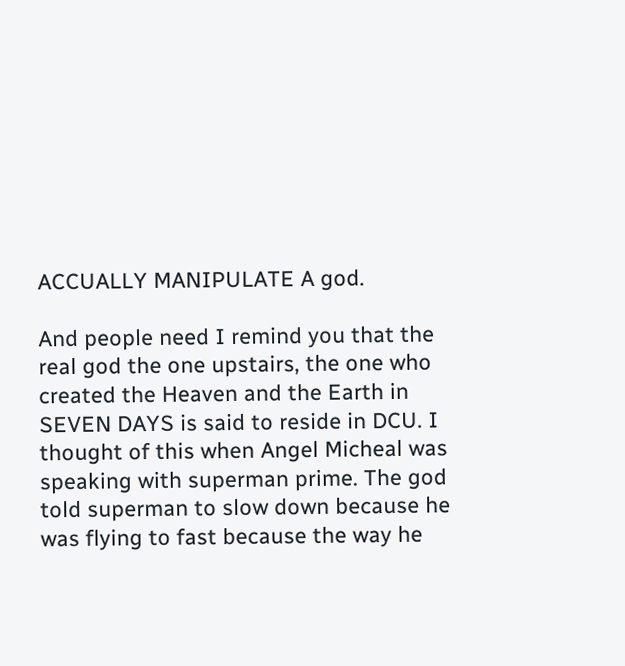ACCUALLY MANIPULATE A god.

And people need I remind you that the real god the one upstairs, the one who created the Heaven and the Earth in SEVEN DAYS is said to reside in DCU. I thought of this when Angel Micheal was speaking with superman prime. The god told superman to slow down because he was flying to fast because the way he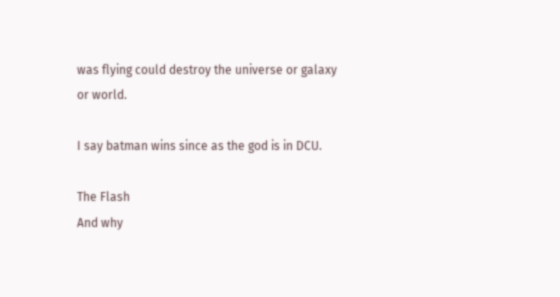was flying could destroy the universe or galaxy or world.

I say batman wins since as the god is in DCU.

The Flash
And why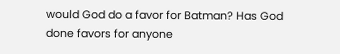would God do a favor for Batman? Has God done favors for anyone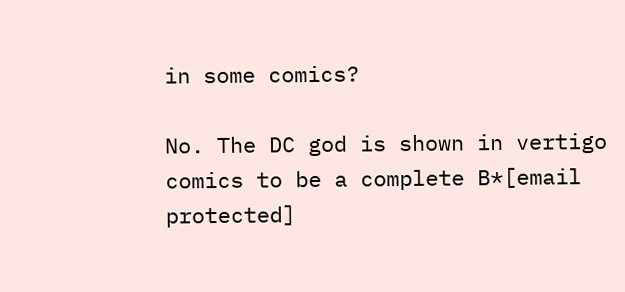in some comics?

No. The DC god is shown in vertigo comics to be a complete B*[email protected]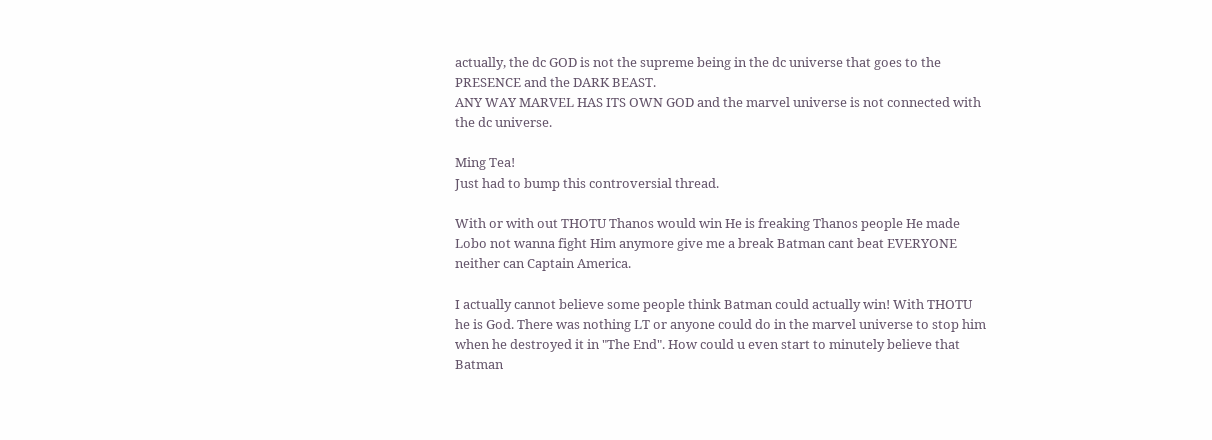actually, the dc GOD is not the supreme being in the dc universe that goes to the PRESENCE and the DARK BEAST.
ANY WAY MARVEL HAS ITS OWN GOD and the marvel universe is not connected with the dc universe.

Ming Tea!
Just had to bump this controversial thread.

With or with out THOTU Thanos would win He is freaking Thanos people He made Lobo not wanna fight Him anymore give me a break Batman cant beat EVERYONE neither can Captain America.

I actually cannot believe some people think Batman could actually win! With THOTU he is God. There was nothing LT or anyone could do in the marvel universe to stop him when he destroyed it in "The End". How could u even start to minutely believe that Batman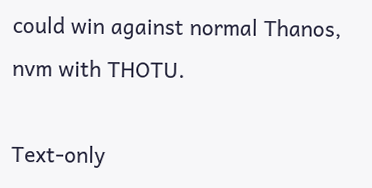could win against normal Thanos, nvm with THOTU.

Text-only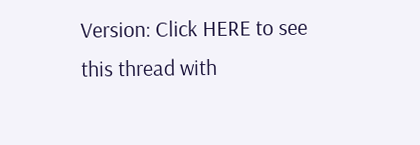Version: Click HERE to see this thread with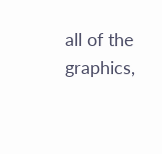all of the graphics,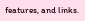features, and links.